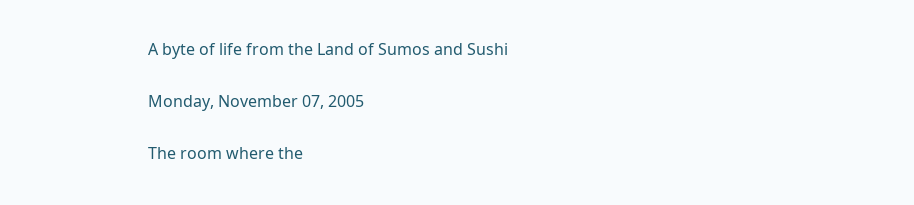A byte of life from the Land of Sumos and Sushi

Monday, November 07, 2005

The room where the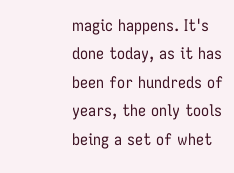magic happens. It's done today, as it has been for hundreds of years, the only tools being a set of whet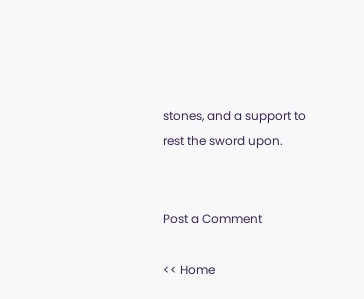stones, and a support to rest the sword upon.


Post a Comment

<< Home